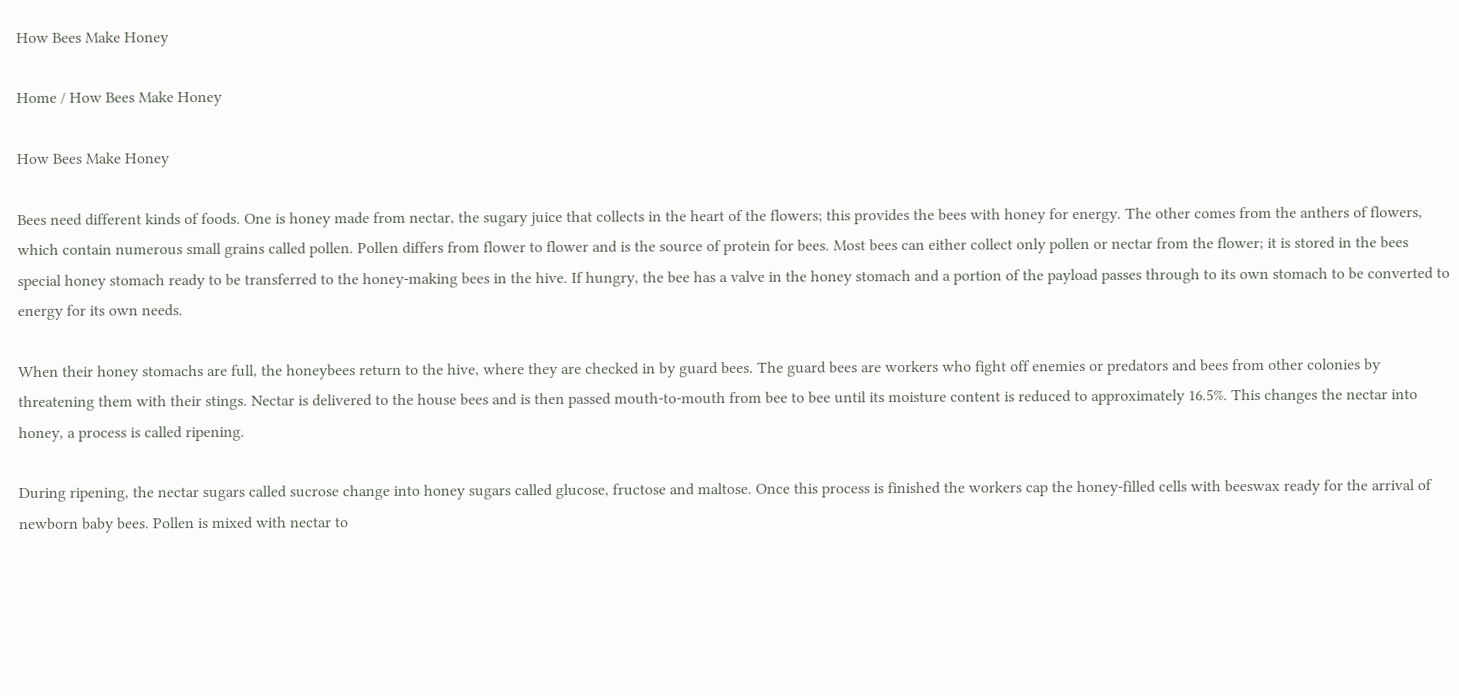How Bees Make Honey

Home / How Bees Make Honey

How Bees Make Honey

Bees need different kinds of foods. One is honey made from nectar, the sugary juice that collects in the heart of the flowers; this provides the bees with honey for energy. The other comes from the anthers of flowers, which contain numerous small grains called pollen. Pollen differs from flower to flower and is the source of protein for bees. Most bees can either collect only pollen or nectar from the flower; it is stored in the bees special honey stomach ready to be transferred to the honey-making bees in the hive. If hungry, the bee has a valve in the honey stomach and a portion of the payload passes through to its own stomach to be converted to energy for its own needs.

When their honey stomachs are full, the honeybees return to the hive, where they are checked in by guard bees. The guard bees are workers who fight off enemies or predators and bees from other colonies by threatening them with their stings. Nectar is delivered to the house bees and is then passed mouth-to-mouth from bee to bee until its moisture content is reduced to approximately 16.5%. This changes the nectar into honey, a process is called ripening.

During ripening, the nectar sugars called sucrose change into honey sugars called glucose, fructose and maltose. Once this process is finished the workers cap the honey-filled cells with beeswax ready for the arrival of newborn baby bees. Pollen is mixed with nectar to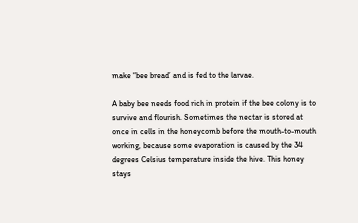make “bee bread’ and is fed to the larvae.

A baby bee needs food rich in protein if the bee colony is to survive and flourish. Sometimes the nectar is stored at once in cells in the honeycomb before the mouth-to-mouth working, because some evaporation is caused by the 34 degrees Celsius temperature inside the hive. This honey stays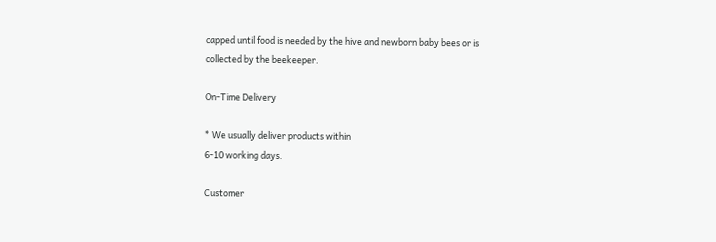capped until food is needed by the hive and newborn baby bees or is collected by the beekeeper.

On-Time Delivery

* We usually deliver products within
6-10 working days.

Customer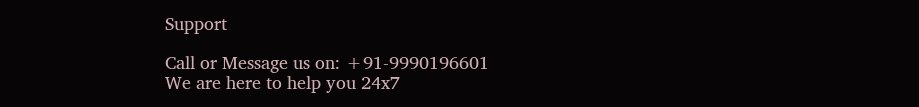Support

Call or Message us on: +91-9990196601
We are here to help you 24x7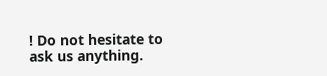! Do not hesitate to ask us anything.